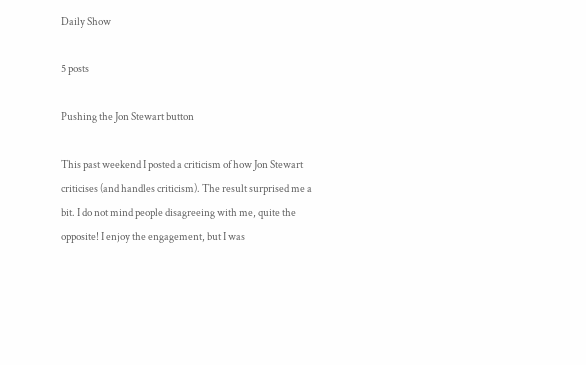Daily Show

5 posts

Pushing the Jon Stewart button

This past weekend I posted a criticism of how Jon Stewart criticises (and handles criticism). The result surprised me a bit. I do not mind people disagreeing with me, quite the opposite! I enjoy the engagement, but I was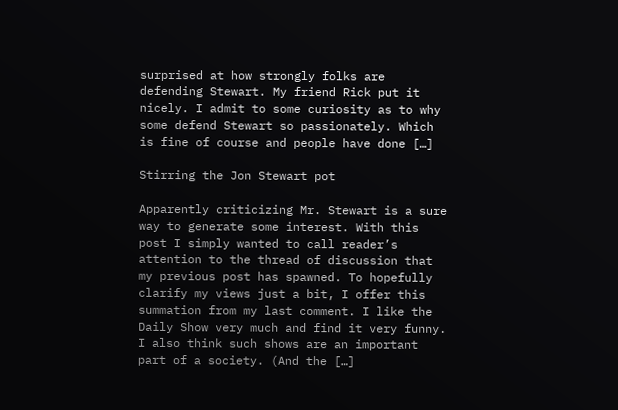surprised at how strongly folks are defending Stewart. My friend Rick put it nicely. I admit to some curiosity as to why some defend Stewart so passionately. Which is fine of course and people have done […]

Stirring the Jon Stewart pot

Apparently criticizing Mr. Stewart is a sure way to generate some interest. With this post I simply wanted to call reader’s attention to the thread of discussion that my previous post has spawned. To hopefully clarify my views just a bit, I offer this summation from my last comment. I like the Daily Show very much and find it very funny. I also think such shows are an important part of a society. (And the […]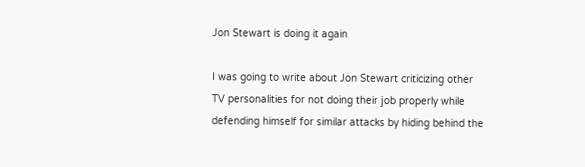Jon Stewart is doing it again

I was going to write about Jon Stewart criticizing other TV personalities for not doing their job properly while defending himself for similar attacks by hiding behind the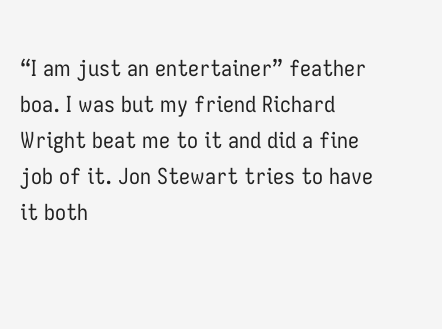“I am just an entertainer” feather boa. I was but my friend Richard Wright beat me to it and did a fine job of it. Jon Stewart tries to have it both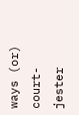ways (or) court-jester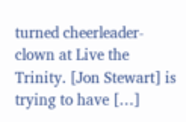turned cheerleader-clown at Live the Trinity. [Jon Stewart] is trying to have […]